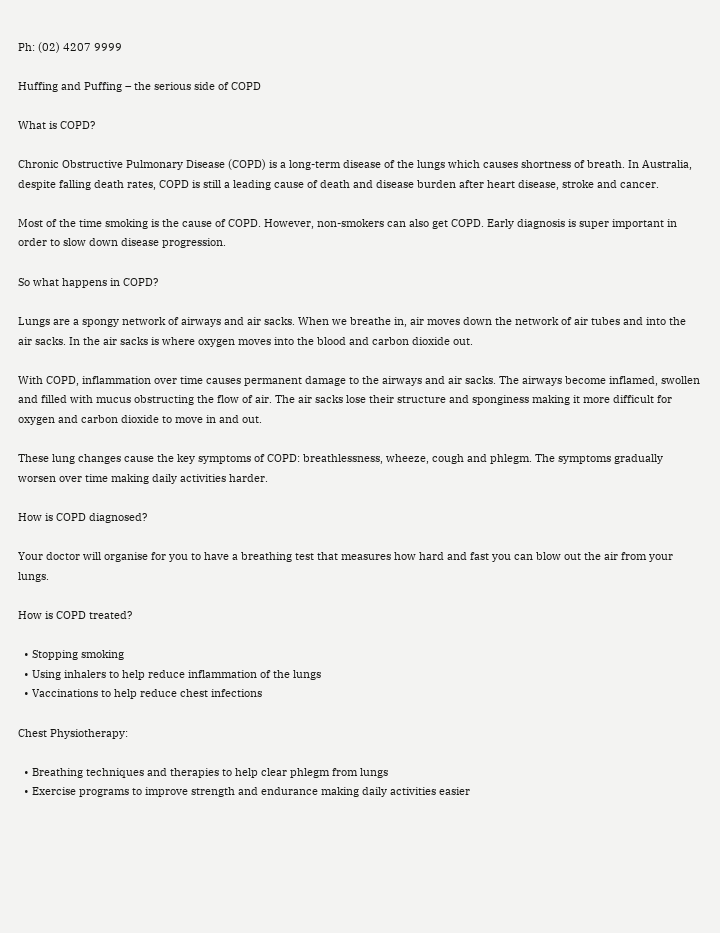Ph: (02) 4207 9999

Huffing and Puffing – the serious side of COPD

What is COPD?

Chronic Obstructive Pulmonary Disease (COPD) is a long-term disease of the lungs which causes shortness of breath. In Australia, despite falling death rates, COPD is still a leading cause of death and disease burden after heart disease, stroke and cancer.

Most of the time smoking is the cause of COPD. However, non-smokers can also get COPD. Early diagnosis is super important in order to slow down disease progression.

So what happens in COPD?

Lungs are a spongy network of airways and air sacks. When we breathe in, air moves down the network of air tubes and into the air sacks. In the air sacks is where oxygen moves into the blood and carbon dioxide out.

With COPD, inflammation over time causes permanent damage to the airways and air sacks. The airways become inflamed, swollen and filled with mucus obstructing the flow of air. The air sacks lose their structure and sponginess making it more difficult for oxygen and carbon dioxide to move in and out.

These lung changes cause the key symptoms of COPD: breathlessness, wheeze, cough and phlegm. The symptoms gradually worsen over time making daily activities harder.

How is COPD diagnosed?

Your doctor will organise for you to have a breathing test that measures how hard and fast you can blow out the air from your lungs.

How is COPD treated?

  • Stopping smoking
  • Using inhalers to help reduce inflammation of the lungs
  • Vaccinations to help reduce chest infections

Chest Physiotherapy:

  • Breathing techniques and therapies to help clear phlegm from lungs
  • Exercise programs to improve strength and endurance making daily activities easier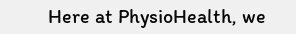Here at PhysioHealth, we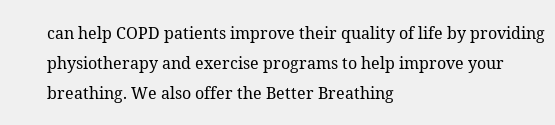can help COPD patients improve their quality of life by providing physiotherapy and exercise programs to help improve your breathing. We also offer the Better Breathing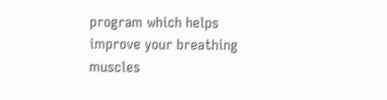program which helps improve your breathing muscles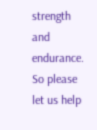strength and endurance. So please let us help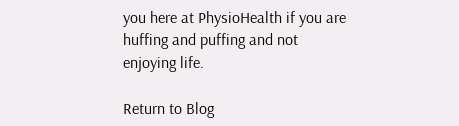you here at PhysioHealth if you are huffing and puffing and not enjoying life.

Return to Blog